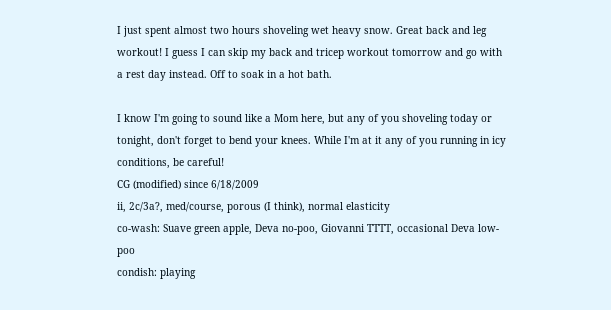I just spent almost two hours shoveling wet heavy snow. Great back and leg workout! I guess I can skip my back and tricep workout tomorrow and go with a rest day instead. Off to soak in a hot bath.

I know I'm going to sound like a Mom here, but any of you shoveling today or tonight, don't forget to bend your knees. While I'm at it any of you running in icy conditions, be careful!
CG (modified) since 6/18/2009
ii, 2c/3a?, med/course, porous (I think), normal elasticity
co-wash: Suave green apple, Deva no-poo, Giovanni TTTT, occasional Deva low-poo
condish: playing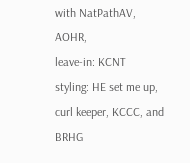with NatPathAV, AOHR,
leave-in: KCNT
styling: HE set me up, curl keeper, KCCC, and BRHG